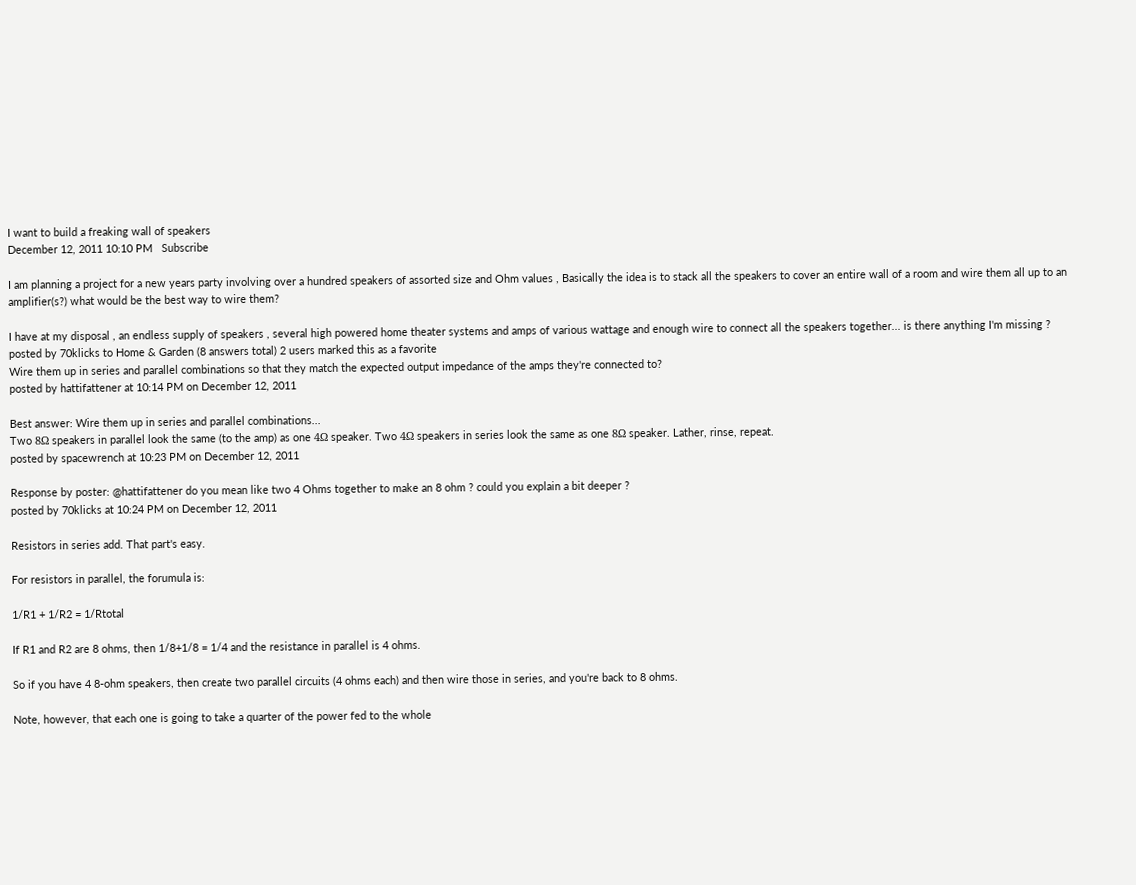I want to build a freaking wall of speakers
December 12, 2011 10:10 PM   Subscribe

I am planning a project for a new years party involving over a hundred speakers of assorted size and Ohm values , Basically the idea is to stack all the speakers to cover an entire wall of a room and wire them all up to an amplifier(s?) what would be the best way to wire them?

I have at my disposal , an endless supply of speakers , several high powered home theater systems and amps of various wattage and enough wire to connect all the speakers together... is there anything I'm missing ?
posted by 70klicks to Home & Garden (8 answers total) 2 users marked this as a favorite
Wire them up in series and parallel combinations so that they match the expected output impedance of the amps they're connected to?
posted by hattifattener at 10:14 PM on December 12, 2011

Best answer: Wire them up in series and parallel combinations...
Two 8Ω speakers in parallel look the same (to the amp) as one 4Ω speaker. Two 4Ω speakers in series look the same as one 8Ω speaker. Lather, rinse, repeat.
posted by spacewrench at 10:23 PM on December 12, 2011

Response by poster: @hattifattener do you mean like two 4 Ohms together to make an 8 ohm ? could you explain a bit deeper ?
posted by 70klicks at 10:24 PM on December 12, 2011

Resistors in series add. That part's easy.

For resistors in parallel, the forumula is:

1/R1 + 1/R2 = 1/Rtotal

If R1 and R2 are 8 ohms, then 1/8+1/8 = 1/4 and the resistance in parallel is 4 ohms.

So if you have 4 8-ohm speakers, then create two parallel circuits (4 ohms each) and then wire those in series, and you're back to 8 ohms.

Note, however, that each one is going to take a quarter of the power fed to the whole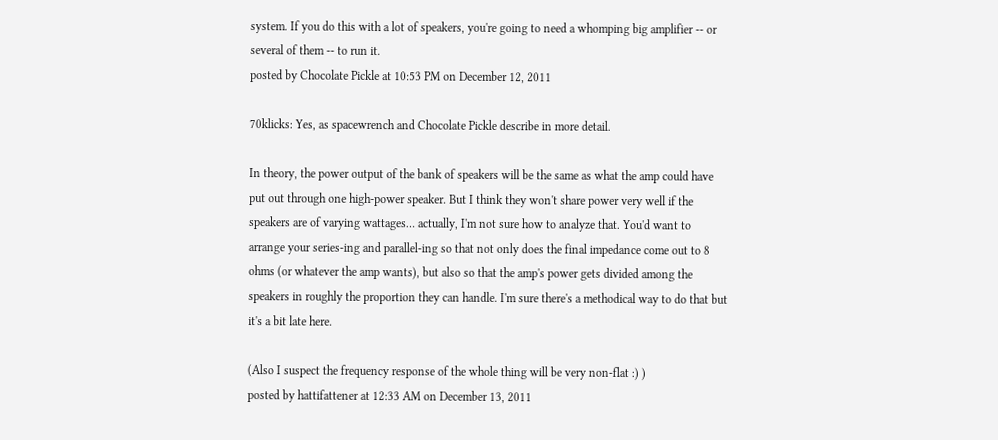system. If you do this with a lot of speakers, you're going to need a whomping big amplifier -- or several of them -- to run it.
posted by Chocolate Pickle at 10:53 PM on December 12, 2011

70klicks: Yes, as spacewrench and Chocolate Pickle describe in more detail.

In theory, the power output of the bank of speakers will be the same as what the amp could have put out through one high-power speaker. But I think they won't share power very well if the speakers are of varying wattages… actually, I'm not sure how to analyze that. You'd want to arrange your series-ing and parallel-ing so that not only does the final impedance come out to 8 ohms (or whatever the amp wants), but also so that the amp's power gets divided among the speakers in roughly the proportion they can handle. I'm sure there's a methodical way to do that but it's a bit late here.

(Also I suspect the frequency response of the whole thing will be very non-flat :) )
posted by hattifattener at 12:33 AM on December 13, 2011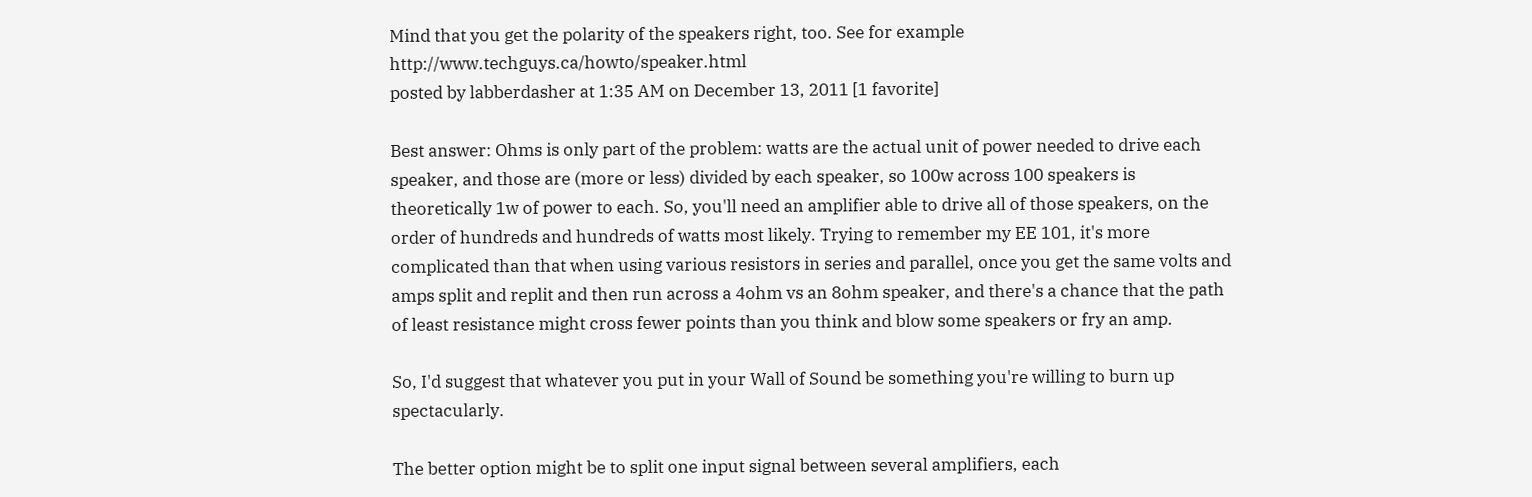Mind that you get the polarity of the speakers right, too. See for example http://www.techguys.ca/howto/speaker.html
posted by labberdasher at 1:35 AM on December 13, 2011 [1 favorite]

Best answer: Ohms is only part of the problem: watts are the actual unit of power needed to drive each speaker, and those are (more or less) divided by each speaker, so 100w across 100 speakers is theoretically 1w of power to each. So, you'll need an amplifier able to drive all of those speakers, on the order of hundreds and hundreds of watts most likely. Trying to remember my EE 101, it's more complicated than that when using various resistors in series and parallel, once you get the same volts and amps split and replit and then run across a 4ohm vs an 8ohm speaker, and there's a chance that the path of least resistance might cross fewer points than you think and blow some speakers or fry an amp.

So, I'd suggest that whatever you put in your Wall of Sound be something you're willing to burn up spectacularly.

The better option might be to split one input signal between several amplifiers, each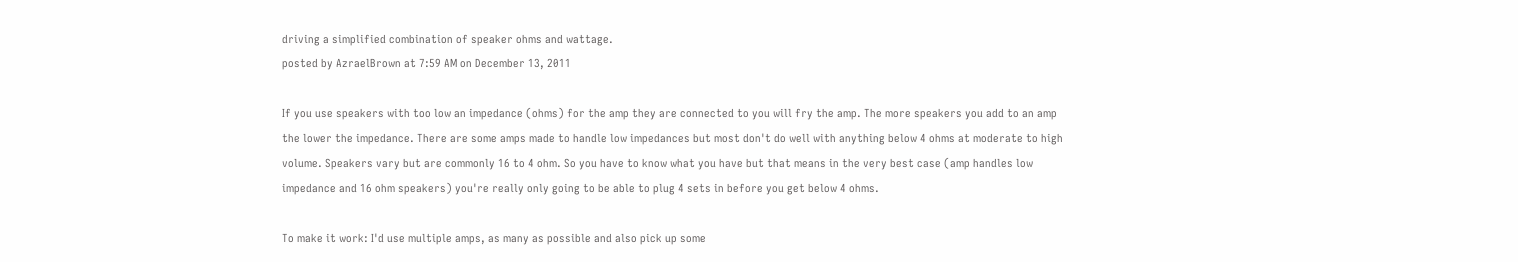driving a simplified combination of speaker ohms and wattage.
posted by AzraelBrown at 7:59 AM on December 13, 2011

If you use speakers with too low an impedance (ohms) for the amp they are connected to you will fry the amp. The more speakers you add to an amp the lower the impedance. There are some amps made to handle low impedances but most don't do well with anything below 4 ohms at moderate to high volume. Speakers vary but are commonly 16 to 4 ohm. So you have to know what you have but that means in the very best case (amp handles low impedance and 16 ohm speakers) you're really only going to be able to plug 4 sets in before you get below 4 ohms.

To make it work: I'd use multiple amps, as many as possible and also pick up some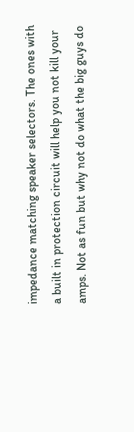impedance matching speaker selectors. The ones with a built in protection circuit will help you not kill your amps. Not as fun but why not do what the big guys do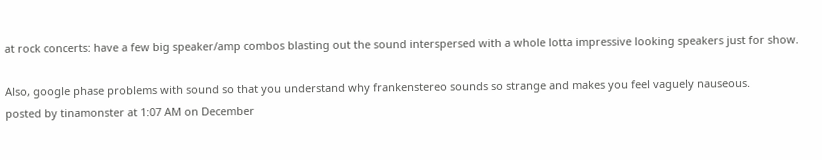at rock concerts: have a few big speaker/amp combos blasting out the sound interspersed with a whole lotta impressive looking speakers just for show.

Also, google phase problems with sound so that you understand why frankenstereo sounds so strange and makes you feel vaguely nauseous.
posted by tinamonster at 1:07 AM on December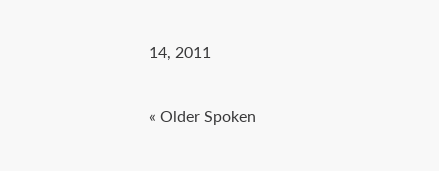14, 2011

« Older Spoken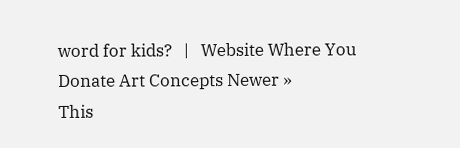word for kids?   |   Website Where You Donate Art Concepts Newer »
This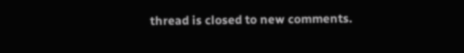thread is closed to new comments.